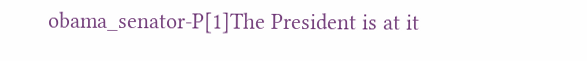obama_senator-P[1]The President is at it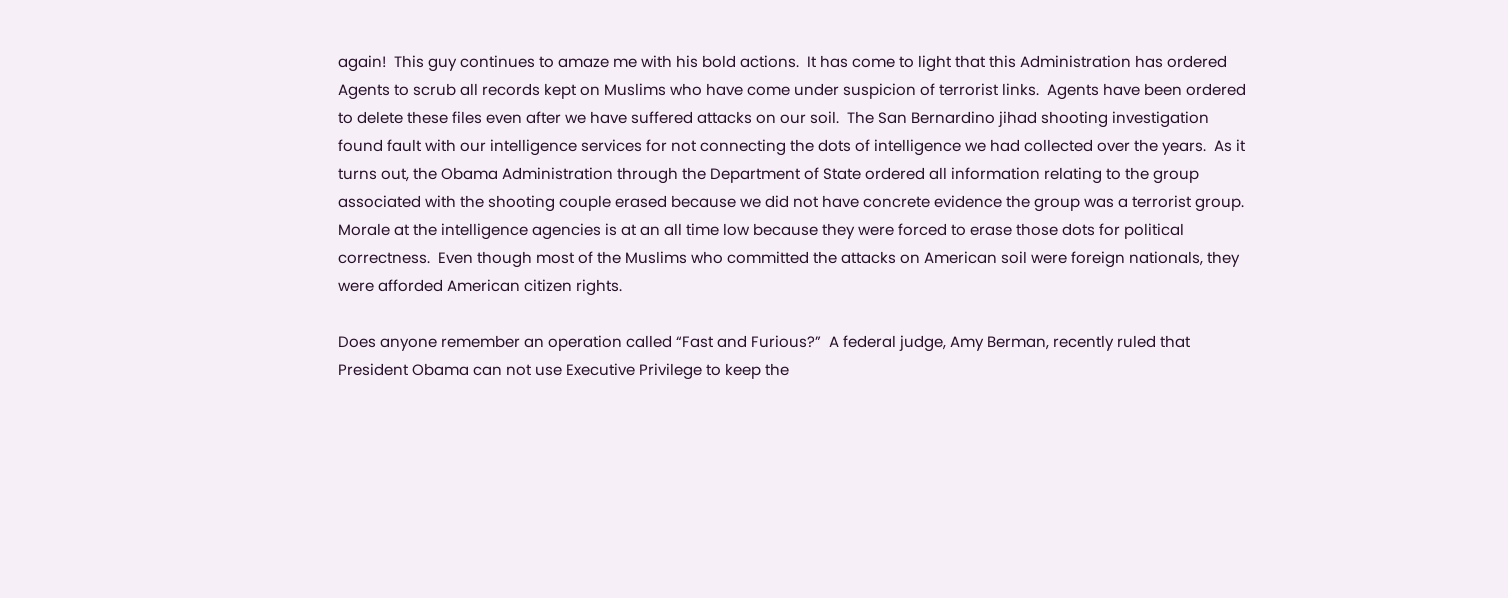again!  This guy continues to amaze me with his bold actions.  It has come to light that this Administration has ordered Agents to scrub all records kept on Muslims who have come under suspicion of terrorist links.  Agents have been ordered to delete these files even after we have suffered attacks on our soil.  The San Bernardino jihad shooting investigation found fault with our intelligence services for not connecting the dots of intelligence we had collected over the years.  As it turns out, the Obama Administration through the Department of State ordered all information relating to the group associated with the shooting couple erased because we did not have concrete evidence the group was a terrorist group.  Morale at the intelligence agencies is at an all time low because they were forced to erase those dots for political correctness.  Even though most of the Muslims who committed the attacks on American soil were foreign nationals, they were afforded American citizen rights.

Does anyone remember an operation called “Fast and Furious?”  A federal judge, Amy Berman, recently ruled that President Obama can not use Executive Privilege to keep the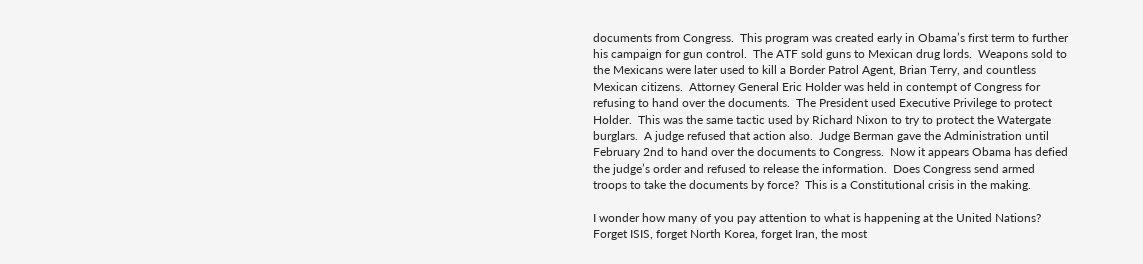documents from Congress.  This program was created early in Obama’s first term to further his campaign for gun control.  The ATF sold guns to Mexican drug lords.  Weapons sold to the Mexicans were later used to kill a Border Patrol Agent, Brian Terry, and countless Mexican citizens.  Attorney General Eric Holder was held in contempt of Congress for refusing to hand over the documents.  The President used Executive Privilege to protect Holder.  This was the same tactic used by Richard Nixon to try to protect the Watergate burglars.  A judge refused that action also.  Judge Berman gave the Administration until February 2nd to hand over the documents to Congress.  Now it appears Obama has defied the judge’s order and refused to release the information.  Does Congress send armed troops to take the documents by force?  This is a Constitutional crisis in the making.

I wonder how many of you pay attention to what is happening at the United Nations?  Forget ISIS, forget North Korea, forget Iran, the most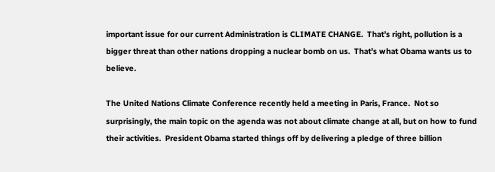important issue for our current Administration is CLIMATE CHANGE.  That’s right, pollution is a bigger threat than other nations dropping a nuclear bomb on us.  That’s what Obama wants us to believe.

The United Nations Climate Conference recently held a meeting in Paris, France.  Not so surprisingly, the main topic on the agenda was not about climate change at all, but on how to fund their activities.  President Obama started things off by delivering a pledge of three billion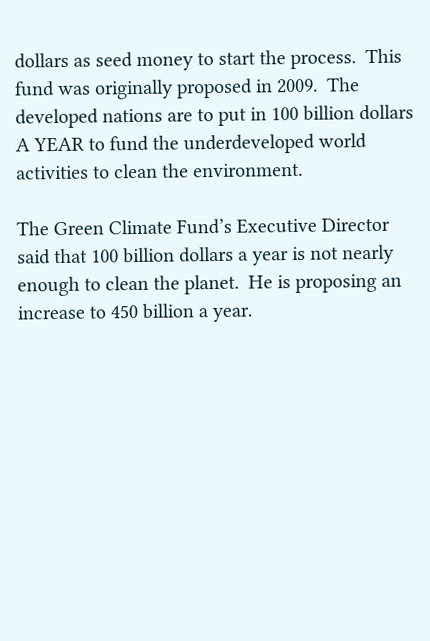dollars as seed money to start the process.  This fund was originally proposed in 2009.  The developed nations are to put in 100 billion dollars A YEAR to fund the underdeveloped world activities to clean the environment.

The Green Climate Fund’s Executive Director said that 100 billion dollars a year is not nearly enough to clean the planet.  He is proposing an increase to 450 billion a year.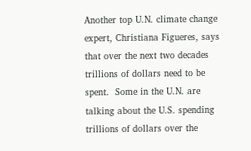Another top U.N. climate change expert, Christiana Figueres, says that over the next two decades trillions of dollars need to be spent.  Some in the U.N. are talking about the U.S. spending trillions of dollars over the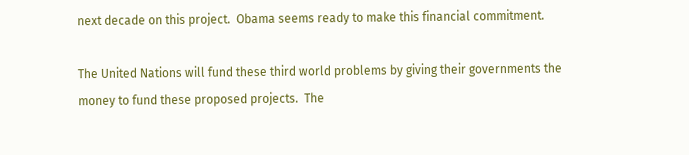next decade on this project.  Obama seems ready to make this financial commitment.

The United Nations will fund these third world problems by giving their governments the money to fund these proposed projects.  The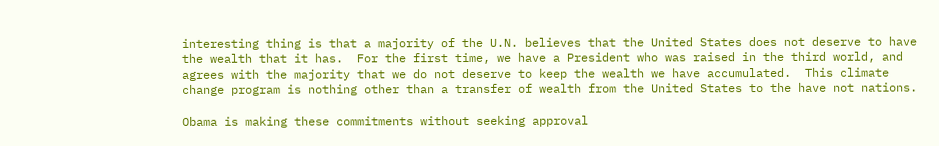interesting thing is that a majority of the U.N. believes that the United States does not deserve to have the wealth that it has.  For the first time, we have a President who was raised in the third world, and agrees with the majority that we do not deserve to keep the wealth we have accumulated.  This climate change program is nothing other than a transfer of wealth from the United States to the have not nations.

Obama is making these commitments without seeking approval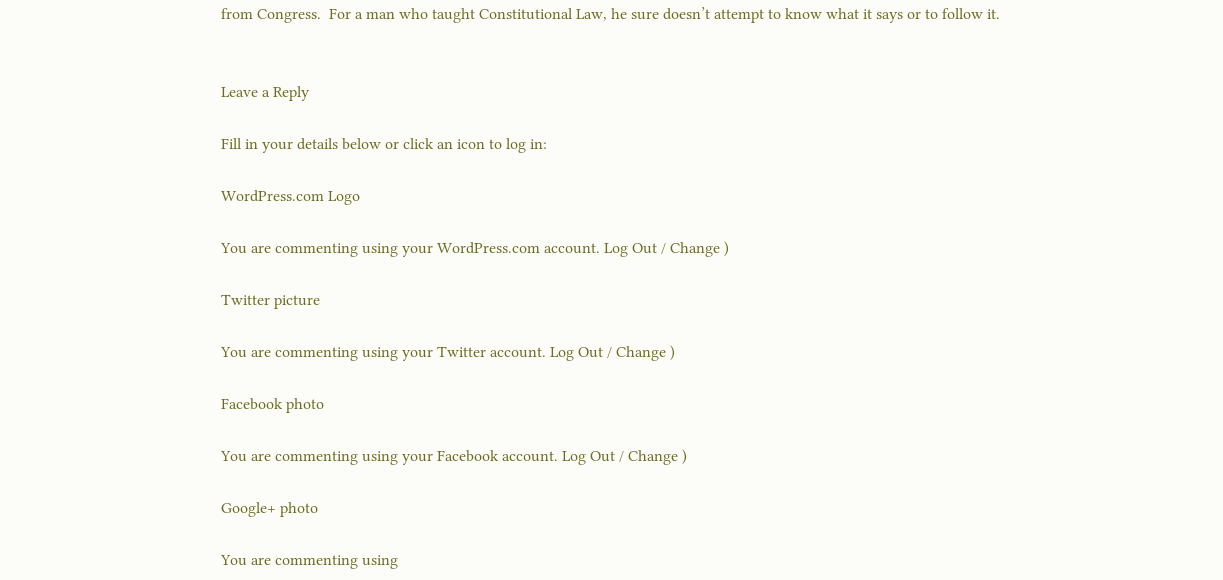from Congress.  For a man who taught Constitutional Law, he sure doesn’t attempt to know what it says or to follow it.


Leave a Reply

Fill in your details below or click an icon to log in:

WordPress.com Logo

You are commenting using your WordPress.com account. Log Out / Change )

Twitter picture

You are commenting using your Twitter account. Log Out / Change )

Facebook photo

You are commenting using your Facebook account. Log Out / Change )

Google+ photo

You are commenting using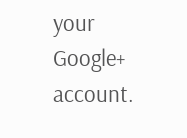your Google+ account.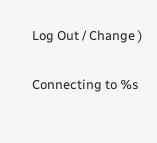Log Out / Change )

Connecting to %s